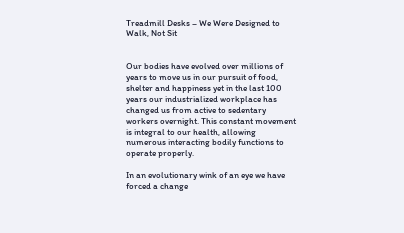Treadmill Desks – We Were Designed to Walk, Not Sit


Our bodies have evolved over millions of years to move us in our pursuit of food, shelter and happiness yet in the last 100 years our industrialized workplace has changed us from active to sedentary workers overnight. This constant movement is integral to our health, allowing numerous interacting bodily functions to operate properly.

In an evolutionary wink of an eye we have forced a change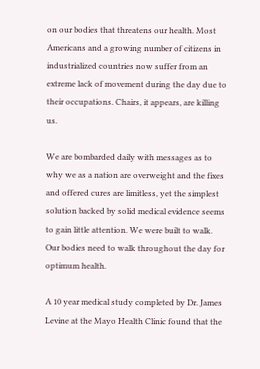on our bodies that threatens our health. Most Americans and a growing number of citizens in industrialized countries now suffer from an extreme lack of movement during the day due to their occupations. Chairs, it appears, are killing us.

We are bombarded daily with messages as to why we as a nation are overweight and the fixes and offered cures are limitless, yet the simplest solution backed by solid medical evidence seems to gain little attention. We were built to walk. Our bodies need to walk throughout the day for optimum health.

A 10 year medical study completed by Dr. James Levine at the Mayo Health Clinic found that the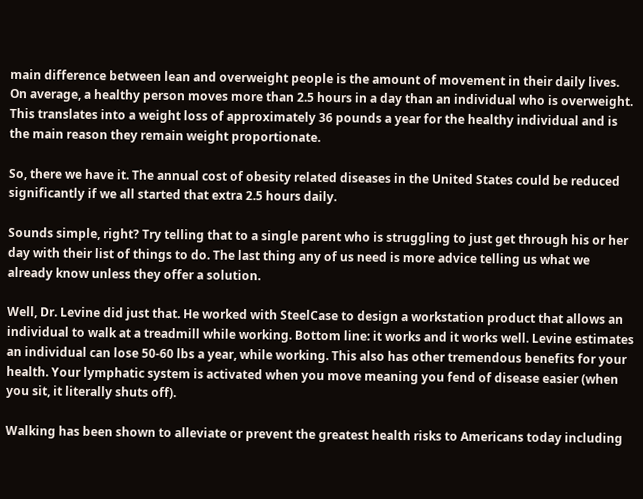main difference between lean and overweight people is the amount of movement in their daily lives. On average, a healthy person moves more than 2.5 hours in a day than an individual who is overweight. This translates into a weight loss of approximately 36 pounds a year for the healthy individual and is the main reason they remain weight proportionate.

So, there we have it. The annual cost of obesity related diseases in the United States could be reduced significantly if we all started that extra 2.5 hours daily.

Sounds simple, right? Try telling that to a single parent who is struggling to just get through his or her day with their list of things to do. The last thing any of us need is more advice telling us what we already know unless they offer a solution.

Well, Dr. Levine did just that. He worked with SteelCase to design a workstation product that allows an individual to walk at a treadmill while working. Bottom line: it works and it works well. Levine estimates an individual can lose 50-60 lbs a year, while working. This also has other tremendous benefits for your health. Your lymphatic system is activated when you move meaning you fend of disease easier (when you sit, it literally shuts off).

Walking has been shown to alleviate or prevent the greatest health risks to Americans today including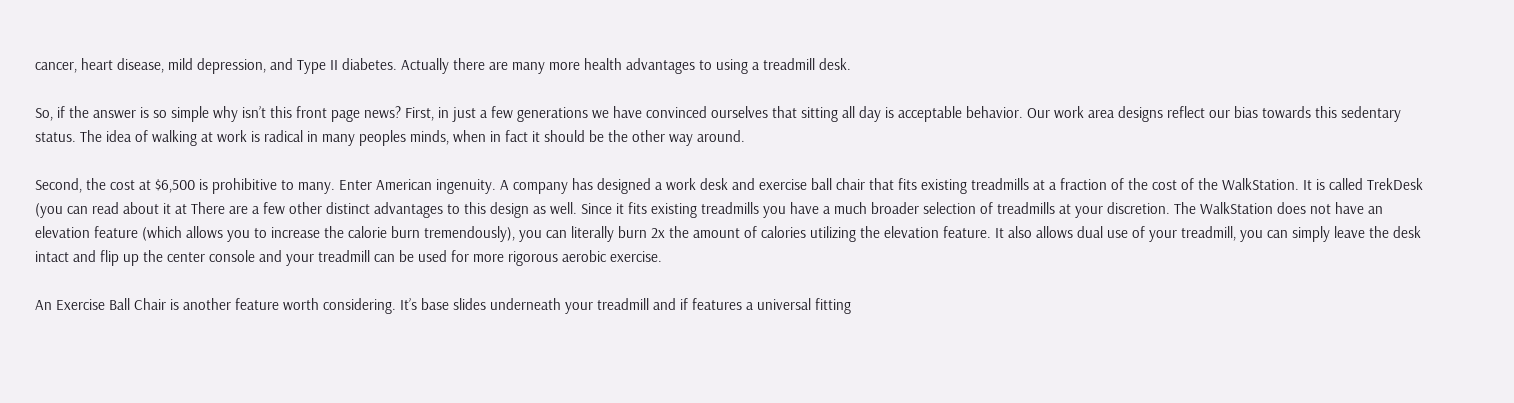cancer, heart disease, mild depression, and Type II diabetes. Actually there are many more health advantages to using a treadmill desk.

So, if the answer is so simple why isn’t this front page news? First, in just a few generations we have convinced ourselves that sitting all day is acceptable behavior. Our work area designs reflect our bias towards this sedentary status. The idea of walking at work is radical in many peoples minds, when in fact it should be the other way around.

Second, the cost at $6,500 is prohibitive to many. Enter American ingenuity. A company has designed a work desk and exercise ball chair that fits existing treadmills at a fraction of the cost of the WalkStation. It is called TrekDesk (you can read about it at There are a few other distinct advantages to this design as well. Since it fits existing treadmills you have a much broader selection of treadmills at your discretion. The WalkStation does not have an elevation feature (which allows you to increase the calorie burn tremendously), you can literally burn 2x the amount of calories utilizing the elevation feature. It also allows dual use of your treadmill, you can simply leave the desk intact and flip up the center console and your treadmill can be used for more rigorous aerobic exercise.

An Exercise Ball Chair is another feature worth considering. It’s base slides underneath your treadmill and if features a universal fitting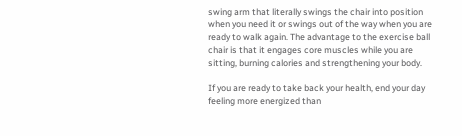swing arm that literally swings the chair into position when you need it or swings out of the way when you are ready to walk again. The advantage to the exercise ball chair is that it engages core muscles while you are sitting, burning calories and strengthening your body.

If you are ready to take back your health, end your day feeling more energized than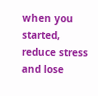when you started, reduce stress and lose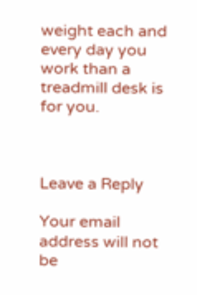weight each and every day you work than a treadmill desk is for you.



Leave a Reply

Your email address will not be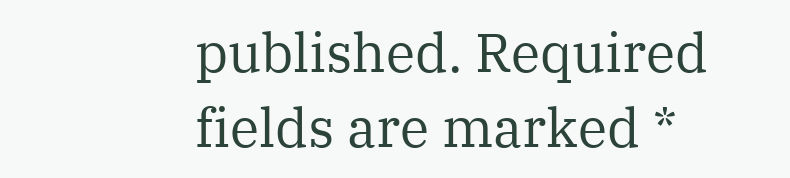published. Required fields are marked *